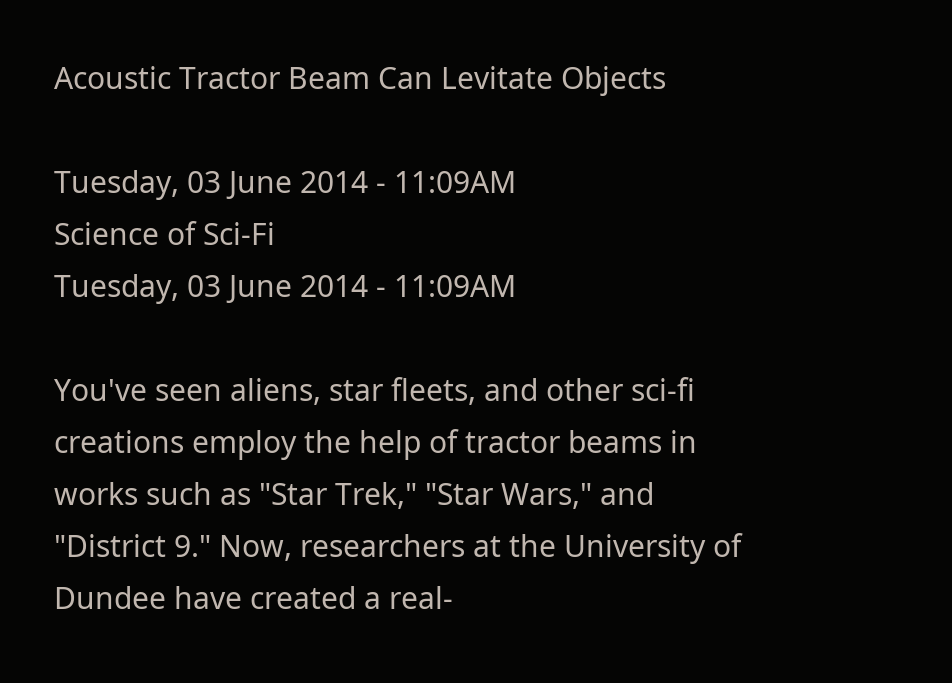Acoustic Tractor Beam Can Levitate Objects

Tuesday, 03 June 2014 - 11:09AM
Science of Sci-Fi
Tuesday, 03 June 2014 - 11:09AM

You've seen aliens, star fleets, and other sci-fi creations employ the help of tractor beams in works such as "Star Trek," "Star Wars," and "District 9." Now, researchers at the University of Dundee have created a real-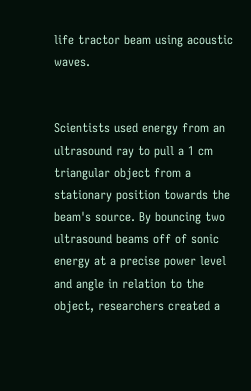life tractor beam using acoustic waves.


Scientists used energy from an ultrasound ray to pull a 1 cm triangular object from a stationary position towards the beam's source. By bouncing two ultrasound beams off of sonic energy at a precise power level and angle in relation to the object, researchers created a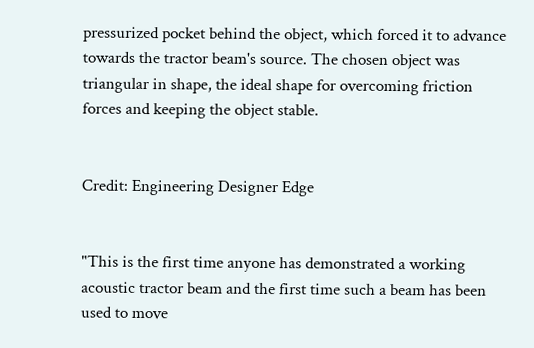pressurized pocket behind the object, which forced it to advance towards the tractor beam's source. The chosen object was triangular in shape, the ideal shape for overcoming friction forces and keeping the object stable.


Credit: Engineering Designer Edge


"This is the first time anyone has demonstrated a working acoustic tractor beam and the first time such a beam has been used to move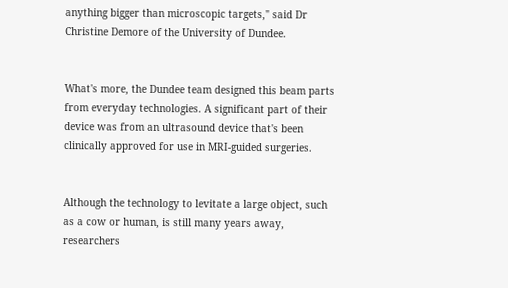anything bigger than microscopic targets," said Dr Christine Demore of the University of Dundee.


What's more, the Dundee team designed this beam parts from everyday technologies. A significant part of their device was from an ultrasound device that's been clinically approved for use in MRI-guided surgeries.


Although the technology to levitate a large object, such as a cow or human, is still many years away, researchers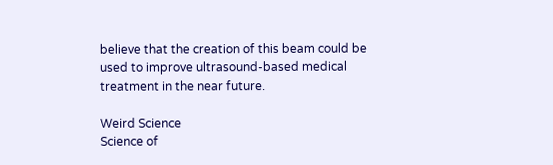believe that the creation of this beam could be used to improve ultrasound-based medical treatment in the near future.

Weird Science
Science of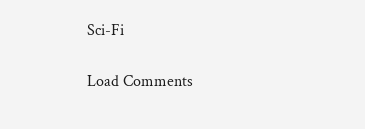Sci-Fi

Load Comments